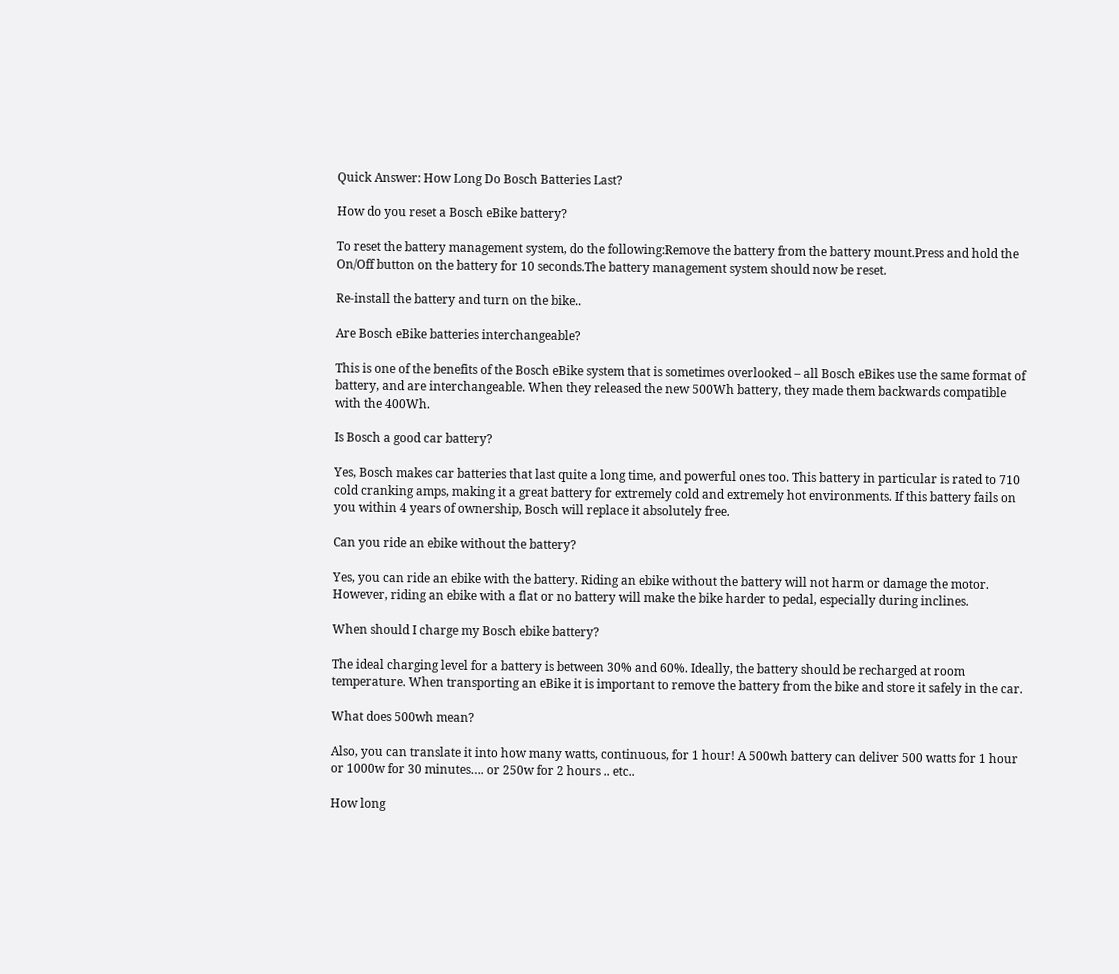Quick Answer: How Long Do Bosch Batteries Last?

How do you reset a Bosch eBike battery?

To reset the battery management system, do the following:Remove the battery from the battery mount.Press and hold the On/Off button on the battery for 10 seconds.The battery management system should now be reset.

Re-install the battery and turn on the bike..

Are Bosch eBike batteries interchangeable?

This is one of the benefits of the Bosch eBike system that is sometimes overlooked – all Bosch eBikes use the same format of battery, and are interchangeable. When they released the new 500Wh battery, they made them backwards compatible with the 400Wh.

Is Bosch a good car battery?

Yes, Bosch makes car batteries that last quite a long time, and powerful ones too. This battery in particular is rated to 710 cold cranking amps, making it a great battery for extremely cold and extremely hot environments. If this battery fails on you within 4 years of ownership, Bosch will replace it absolutely free.

Can you ride an ebike without the battery?

Yes, you can ride an ebike with the battery. Riding an ebike without the battery will not harm or damage the motor. However, riding an ebike with a flat or no battery will make the bike harder to pedal, especially during inclines.

When should I charge my Bosch ebike battery?

The ideal charging level for a battery is between 30% and 60%. Ideally, the battery should be recharged at room temperature. When transporting an eBike it is important to remove the battery from the bike and store it safely in the car.

What does 500wh mean?

Also, you can translate it into how many watts, continuous, for 1 hour! A 500wh battery can deliver 500 watts for 1 hour or 1000w for 30 minutes…. or 250w for 2 hours .. etc..

How long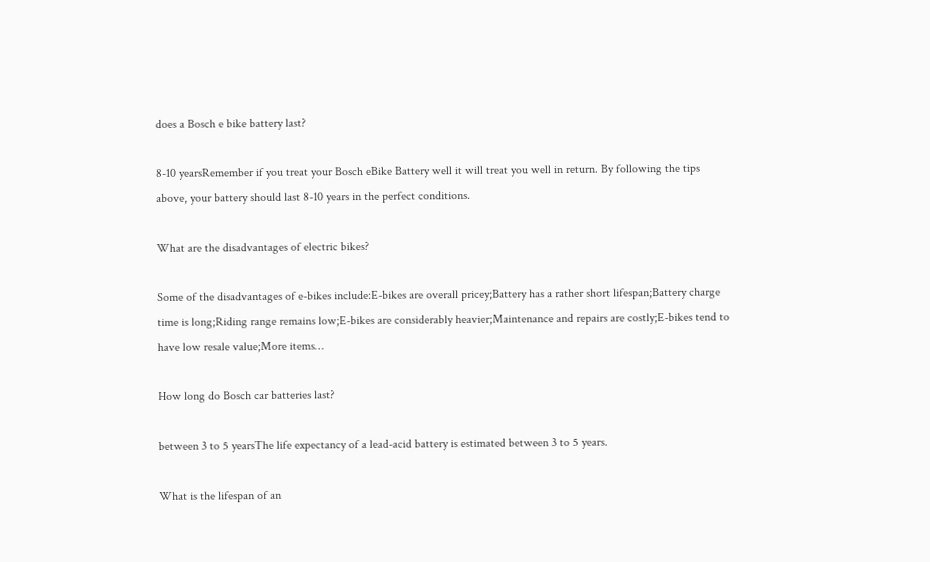does a Bosch e bike battery last?

8-10 yearsRemember if you treat your Bosch eBike Battery well it will treat you well in return. By following the tips above, your battery should last 8-10 years in the perfect conditions.

What are the disadvantages of electric bikes?

Some of the disadvantages of e-bikes include:E-bikes are overall pricey;Battery has a rather short lifespan;Battery charge time is long;Riding range remains low;E-bikes are considerably heavier;Maintenance and repairs are costly;E-bikes tend to have low resale value;More items…

How long do Bosch car batteries last?

between 3 to 5 yearsThe life expectancy of a lead-acid battery is estimated between 3 to 5 years.

What is the lifespan of an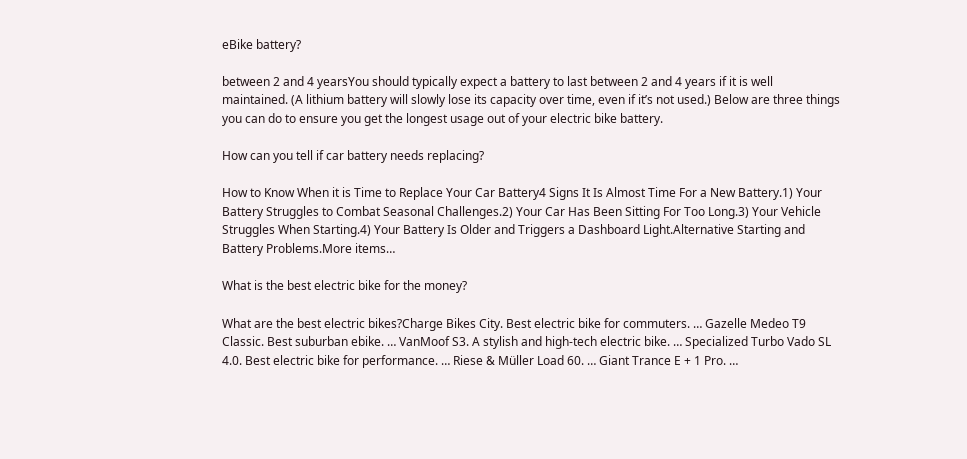eBike battery?

between 2 and 4 yearsYou should typically expect a battery to last between 2 and 4 years if it is well maintained. (A lithium battery will slowly lose its capacity over time, even if it’s not used.) Below are three things you can do to ensure you get the longest usage out of your electric bike battery.

How can you tell if car battery needs replacing?

How to Know When it is Time to Replace Your Car Battery4 Signs It Is Almost Time For a New Battery.1) Your Battery Struggles to Combat Seasonal Challenges.2) Your Car Has Been Sitting For Too Long.3) Your Vehicle Struggles When Starting.4) Your Battery Is Older and Triggers a Dashboard Light.Alternative Starting and Battery Problems.More items…

What is the best electric bike for the money?

What are the best electric bikes?Charge Bikes City. Best electric bike for commuters. … Gazelle Medeo T9 Classic. Best suburban ebike. … VanMoof S3. A stylish and high-tech electric bike. … Specialized Turbo Vado SL 4.0. Best electric bike for performance. … Riese & Müller Load 60. … Giant Trance E + 1 Pro. …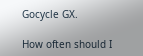Gocycle GX.

How often should I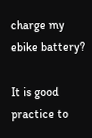charge my ebike battery?

It is good practice to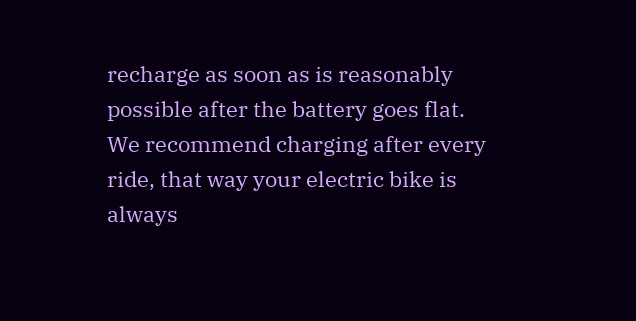recharge as soon as is reasonably possible after the battery goes flat. We recommend charging after every ride, that way your electric bike is always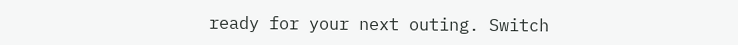ready for your next outing. Switch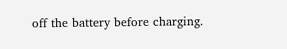off the battery before charging.